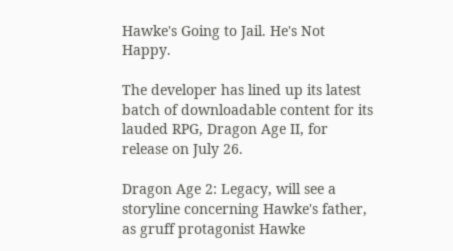Hawke's Going to Jail. He's Not Happy.

The developer has lined up its latest batch of downloadable content for its lauded RPG, Dragon Age II, for release on July 26.

Dragon Age 2: Legacy, will see a storyline concerning Hawke's father, as gruff protagonist Hawke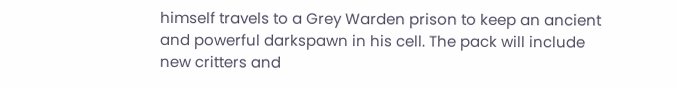himself travels to a Grey Warden prison to keep an ancient and powerful darkspawn in his cell. The pack will include new critters and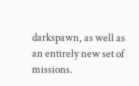darkspawn, as well as an entirely new set of missions.